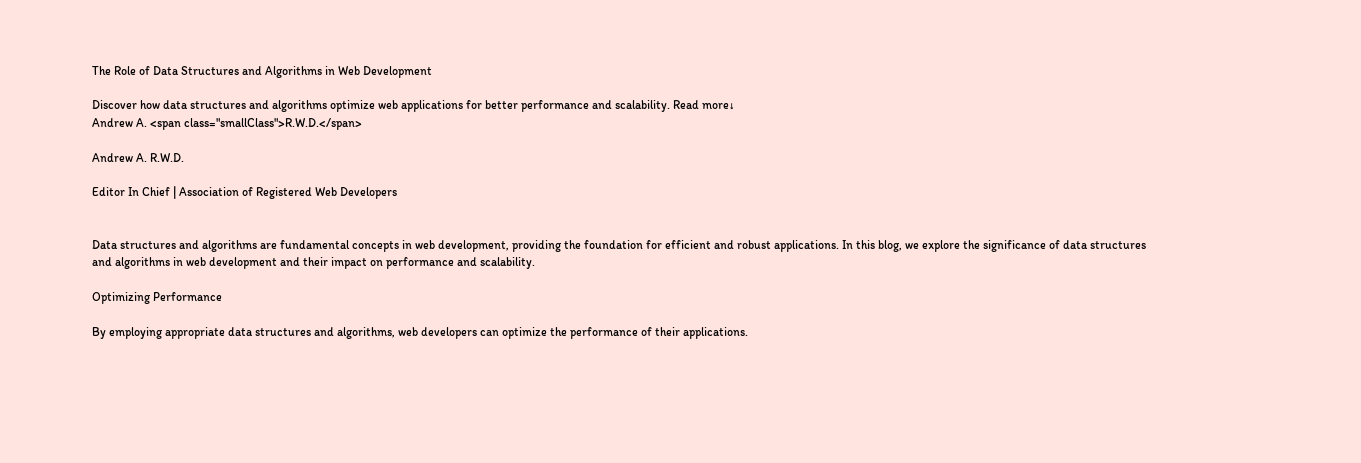The Role of Data Structures and Algorithms in Web Development

Discover how data structures and algorithms optimize web applications for better performance and scalability. Read more↓
Andrew A. <span class="smallClass">R.W.D.</span>

Andrew A. R.W.D.

Editor In Chief | Association of Registered Web Developers


Data structures and algorithms are fundamental concepts in web development, providing the foundation for efficient and robust applications. In this blog, we explore the significance of data structures and algorithms in web development and their impact on performance and scalability.

Optimizing Performance

By employing appropriate data structures and algorithms, web developers can optimize the performance of their applications.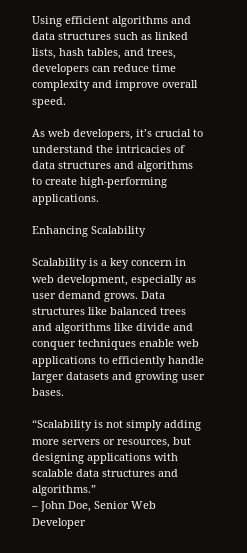Using efficient algorithms and data structures such as linked lists, hash tables, and trees, developers can reduce time complexity and improve overall speed.

As web developers, it’s crucial to understand the intricacies of data structures and algorithms to create high-performing applications.

Enhancing Scalability

Scalability is a key concern in web development, especially as user demand grows. Data structures like balanced trees and algorithms like divide and conquer techniques enable web applications to efficiently handle larger datasets and growing user bases.

“Scalability is not simply adding more servers or resources, but designing applications with scalable data structures and algorithms.”
– John Doe, Senior Web Developer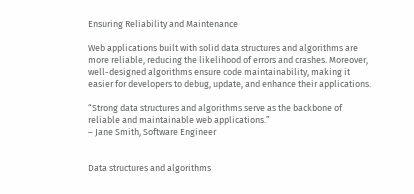Ensuring Reliability and Maintenance

Web applications built with solid data structures and algorithms are more reliable, reducing the likelihood of errors and crashes. Moreover, well-designed algorithms ensure code maintainability, making it easier for developers to debug, update, and enhance their applications.

“Strong data structures and algorithms serve as the backbone of reliable and maintainable web applications.”
– Jane Smith, Software Engineer


Data structures and algorithms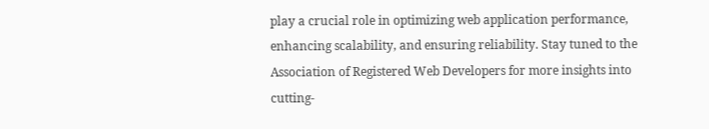play a crucial role in optimizing web application performance, enhancing scalability, and ensuring reliability. Stay tuned to the Association of Registered Web Developers for more insights into cutting-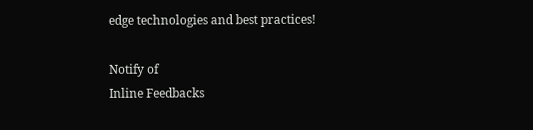edge technologies and best practices!

Notify of
Inline Feedbacks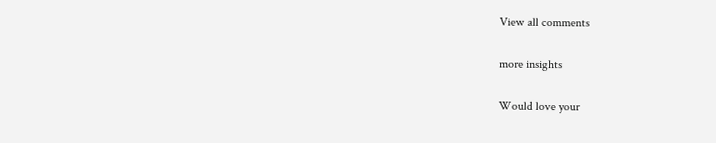View all comments

more insights

Would love your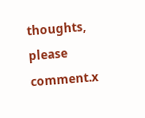thoughts, please comment.x